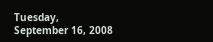Tuesday, September 16, 2008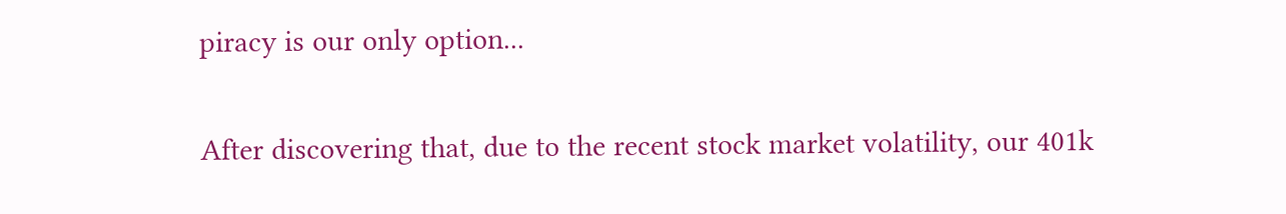piracy is our only option...

After discovering that, due to the recent stock market volatility, our 401k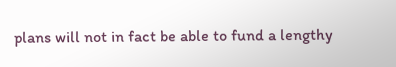plans will not in fact be able to fund a lengthy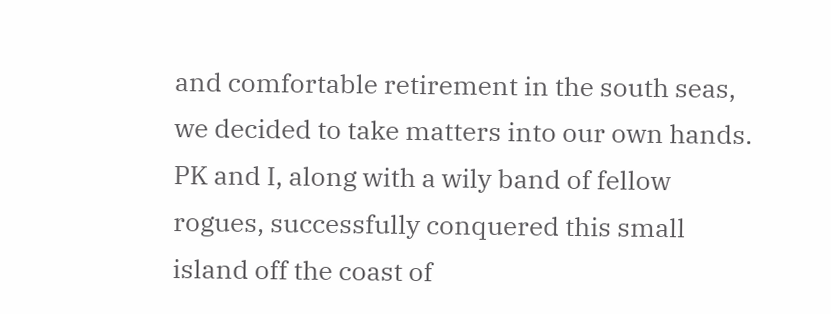and comfortable retirement in the south seas, we decided to take matters into our own hands. PK and I, along with a wily band of fellow rogues, successfully conquered this small island off the coast of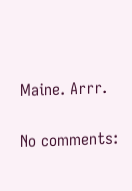Maine. Arrr.

No comments: